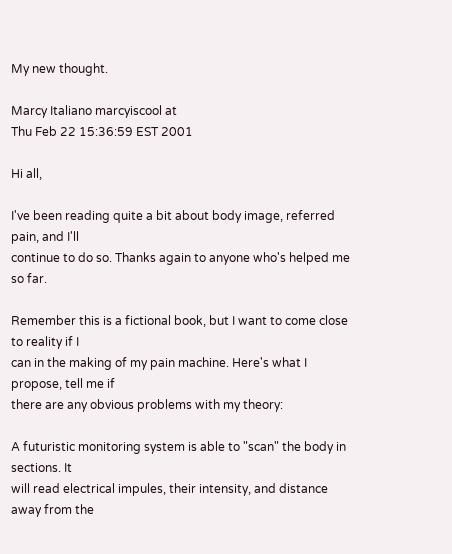My new thought.

Marcy Italiano marcyiscool at
Thu Feb 22 15:36:59 EST 2001

Hi all,

I've been reading quite a bit about body image, referred pain, and I'll
continue to do so. Thanks again to anyone who's helped me so far.

Remember this is a fictional book, but I want to come close to reality if I
can in the making of my pain machine. Here's what I propose, tell me if
there are any obvious problems with my theory:

A futuristic monitoring system is able to "scan" the body in sections. It
will read electrical impules, their intensity, and distance away from the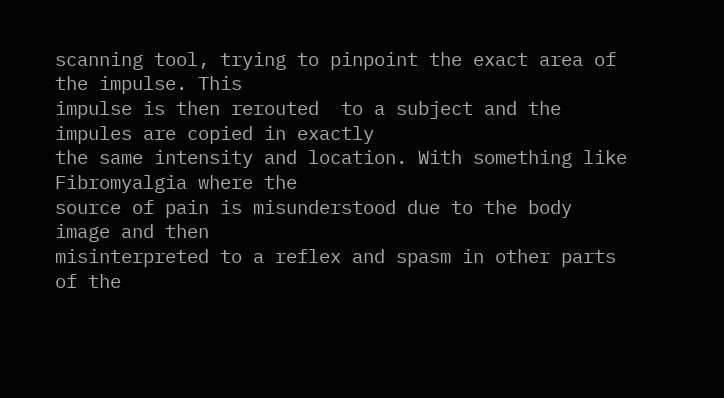scanning tool, trying to pinpoint the exact area of the impulse. This
impulse is then rerouted  to a subject and the impules are copied in exactly
the same intensity and location. With something like Fibromyalgia where the
source of pain is misunderstood due to the body image and then
misinterpreted to a reflex and spasm in other parts of the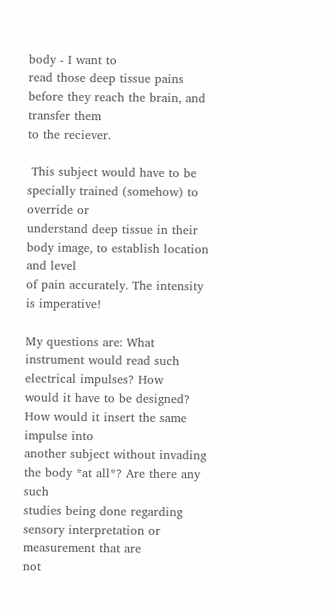body - I want to
read those deep tissue pains before they reach the brain, and transfer them
to the reciever.

 This subject would have to be specially trained (somehow) to override or
understand deep tissue in their body image, to establish location and level
of pain accurately. The intensity is imperative!

My questions are: What instrument would read such electrical impulses? How
would it have to be designed? How would it insert the same impulse into
another subject without invading the body *at all*? Are there any such
studies being done regarding sensory interpretation or measurement that are
not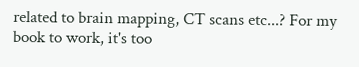related to brain mapping, CT scans etc...? For my book to work, it's too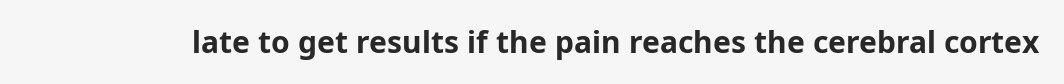late to get results if the pain reaches the cerebral cortex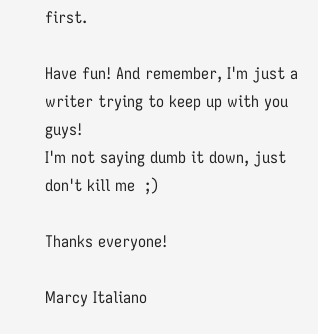first.

Have fun! And remember, I'm just a writer trying to keep up with you guys!
I'm not saying dumb it down, just don't kill me  ;)

Thanks everyone!

Marcy Italiano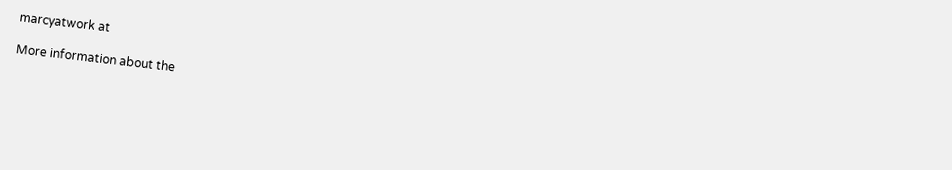marcyatwork at

More information about the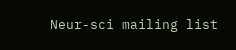Neur-sci mailing list